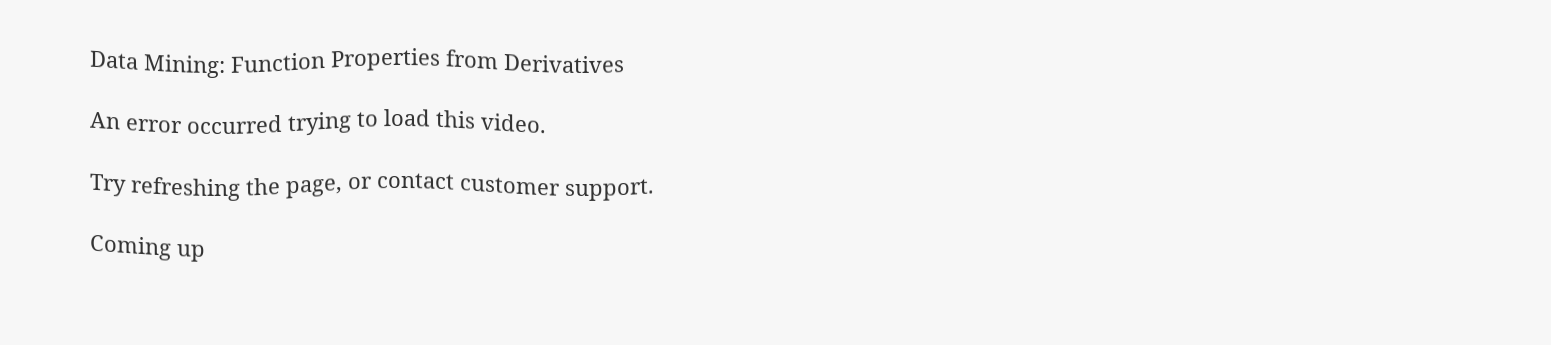Data Mining: Function Properties from Derivatives

An error occurred trying to load this video.

Try refreshing the page, or contact customer support.

Coming up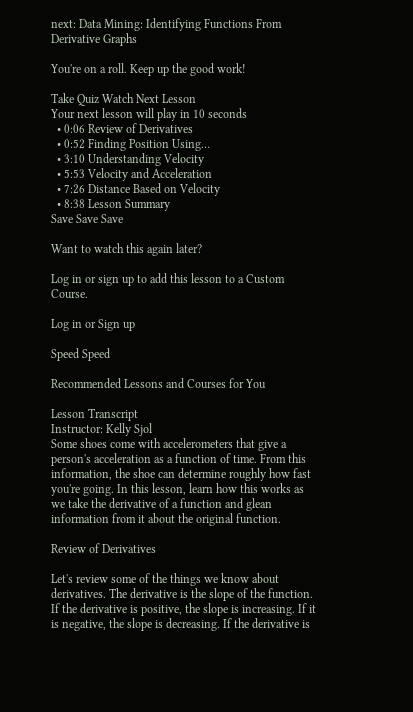next: Data Mining: Identifying Functions From Derivative Graphs

You're on a roll. Keep up the good work!

Take Quiz Watch Next Lesson
Your next lesson will play in 10 seconds
  • 0:06 Review of Derivatives
  • 0:52 Finding Position Using…
  • 3:10 Understanding Velocity
  • 5:53 Velocity and Acceleration
  • 7:26 Distance Based on Velocity
  • 8:38 Lesson Summary
Save Save Save

Want to watch this again later?

Log in or sign up to add this lesson to a Custom Course.

Log in or Sign up

Speed Speed

Recommended Lessons and Courses for You

Lesson Transcript
Instructor: Kelly Sjol
Some shoes come with accelerometers that give a person's acceleration as a function of time. From this information, the shoe can determine roughly how fast you're going. In this lesson, learn how this works as we take the derivative of a function and glean information from it about the original function.

Review of Derivatives

Let's review some of the things we know about derivatives. The derivative is the slope of the function. If the derivative is positive, the slope is increasing. If it is negative, the slope is decreasing. If the derivative is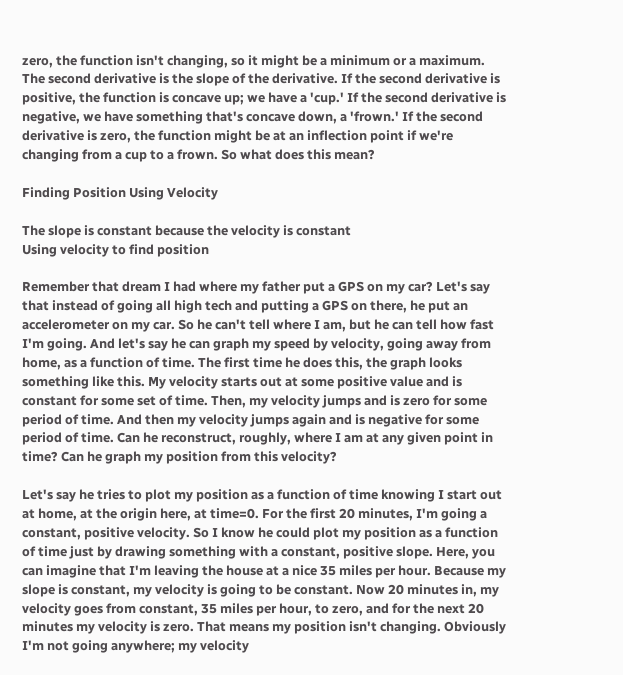zero, the function isn't changing, so it might be a minimum or a maximum. The second derivative is the slope of the derivative. If the second derivative is positive, the function is concave up; we have a 'cup.' If the second derivative is negative, we have something that's concave down, a 'frown.' If the second derivative is zero, the function might be at an inflection point if we're changing from a cup to a frown. So what does this mean?

Finding Position Using Velocity

The slope is constant because the velocity is constant
Using velocity to find position

Remember that dream I had where my father put a GPS on my car? Let's say that instead of going all high tech and putting a GPS on there, he put an accelerometer on my car. So he can't tell where I am, but he can tell how fast I'm going. And let's say he can graph my speed by velocity, going away from home, as a function of time. The first time he does this, the graph looks something like this. My velocity starts out at some positive value and is constant for some set of time. Then, my velocity jumps and is zero for some period of time. And then my velocity jumps again and is negative for some period of time. Can he reconstruct, roughly, where I am at any given point in time? Can he graph my position from this velocity?

Let's say he tries to plot my position as a function of time knowing I start out at home, at the origin here, at time=0. For the first 20 minutes, I'm going a constant, positive velocity. So I know he could plot my position as a function of time just by drawing something with a constant, positive slope. Here, you can imagine that I'm leaving the house at a nice 35 miles per hour. Because my slope is constant, my velocity is going to be constant. Now 20 minutes in, my velocity goes from constant, 35 miles per hour, to zero, and for the next 20 minutes my velocity is zero. That means my position isn't changing. Obviously I'm not going anywhere; my velocity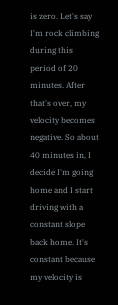is zero. Let's say I'm rock climbing during this period of 20 minutes. After that's over, my velocity becomes negative. So about 40 minutes in, I decide I'm going home and I start driving with a constant slope back home. It's constant because my velocity is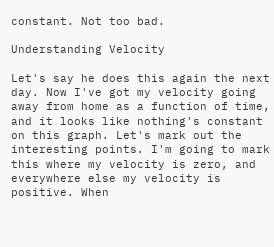constant. Not too bad.

Understanding Velocity

Let's say he does this again the next day. Now I've got my velocity going away from home as a function of time, and it looks like nothing's constant on this graph. Let's mark out the interesting points. I'm going to mark this where my velocity is zero, and everywhere else my velocity is positive. When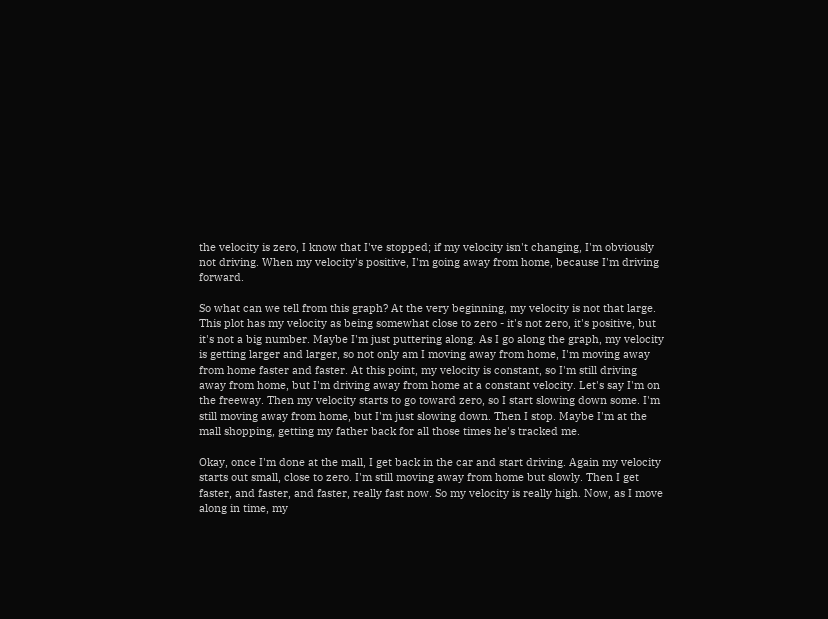the velocity is zero, I know that I've stopped; if my velocity isn't changing, I'm obviously not driving. When my velocity's positive, I'm going away from home, because I'm driving forward.

So what can we tell from this graph? At the very beginning, my velocity is not that large. This plot has my velocity as being somewhat close to zero - it's not zero, it's positive, but it's not a big number. Maybe I'm just puttering along. As I go along the graph, my velocity is getting larger and larger, so not only am I moving away from home, I'm moving away from home faster and faster. At this point, my velocity is constant, so I'm still driving away from home, but I'm driving away from home at a constant velocity. Let's say I'm on the freeway. Then my velocity starts to go toward zero, so I start slowing down some. I'm still moving away from home, but I'm just slowing down. Then I stop. Maybe I'm at the mall shopping, getting my father back for all those times he's tracked me.

Okay, once I'm done at the mall, I get back in the car and start driving. Again my velocity starts out small, close to zero. I'm still moving away from home but slowly. Then I get faster, and faster, and faster, really fast now. So my velocity is really high. Now, as I move along in time, my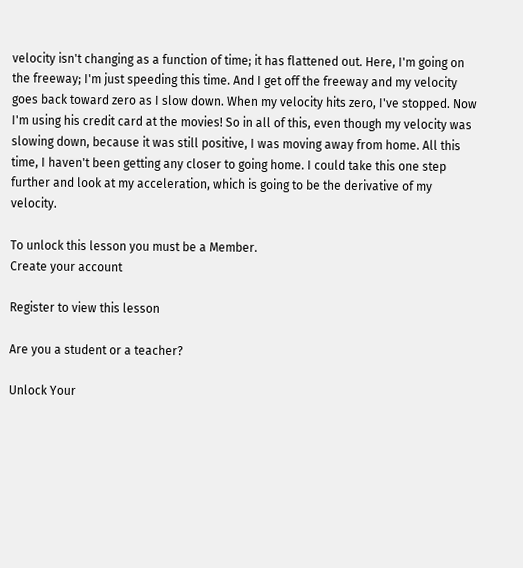velocity isn't changing as a function of time; it has flattened out. Here, I'm going on the freeway; I'm just speeding this time. And I get off the freeway and my velocity goes back toward zero as I slow down. When my velocity hits zero, I've stopped. Now I'm using his credit card at the movies! So in all of this, even though my velocity was slowing down, because it was still positive, I was moving away from home. All this time, I haven't been getting any closer to going home. I could take this one step further and look at my acceleration, which is going to be the derivative of my velocity.

To unlock this lesson you must be a Member.
Create your account

Register to view this lesson

Are you a student or a teacher?

Unlock Your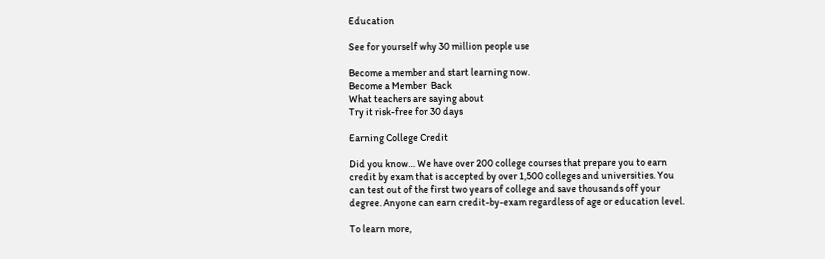Education

See for yourself why 30 million people use

Become a member and start learning now.
Become a Member  Back
What teachers are saying about
Try it risk-free for 30 days

Earning College Credit

Did you know… We have over 200 college courses that prepare you to earn credit by exam that is accepted by over 1,500 colleges and universities. You can test out of the first two years of college and save thousands off your degree. Anyone can earn credit-by-exam regardless of age or education level.

To learn more,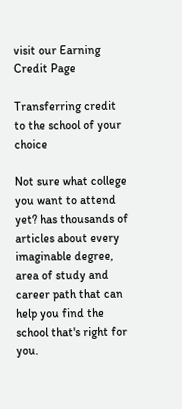visit our Earning Credit Page

Transferring credit to the school of your choice

Not sure what college you want to attend yet? has thousands of articles about every imaginable degree, area of study and career path that can help you find the school that's right for you.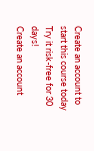Create an account to start this course today
Try it risk-free for 30 days!
Create an account